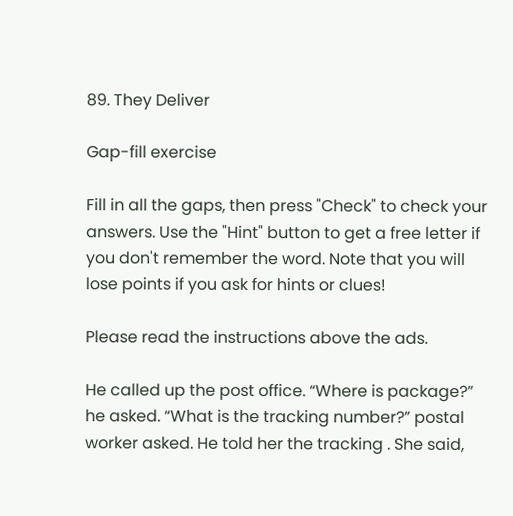89. They Deliver

Gap-fill exercise

Fill in all the gaps, then press "Check" to check your answers. Use the "Hint" button to get a free letter if you don't remember the word. Note that you will lose points if you ask for hints or clues!

Please read the instructions above the ads.

He called up the post office. “Where is package?” he asked. “What is the tracking number?” postal worker asked. He told her the tracking . She said,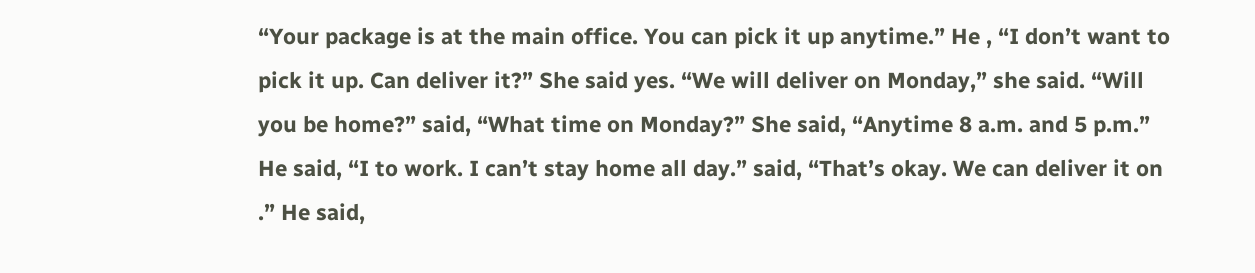“Your package is at the main office. You can pick it up anytime.” He , “I don’t want to pick it up. Can deliver it?” She said yes. “We will deliver on Monday,” she said. “Will you be home?” said, “What time on Monday?” She said, “Anytime 8 a.m. and 5 p.m.” He said, “I to work. I can’t stay home all day.” said, “That’s okay. We can deliver it on .” He said,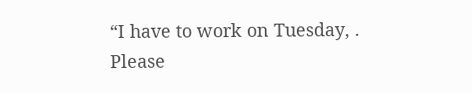“I have to work on Tuesday, . Please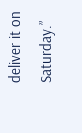deliver it on Saturday.”